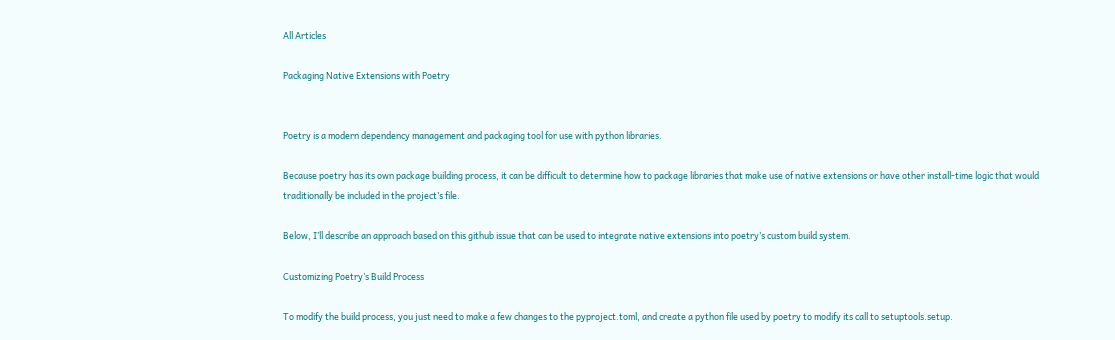All Articles

Packaging Native Extensions with Poetry


Poetry is a modern dependency management and packaging tool for use with python libraries.

Because poetry has its own package building process, it can be difficult to determine how to package libraries that make use of native extensions or have other install-time logic that would traditionally be included in the project’s file.

Below, I’ll describe an approach based on this github issue that can be used to integrate native extensions into poetry’s custom build system.

Customizing Poetry’s Build Process

To modify the build process, you just need to make a few changes to the pyproject.toml, and create a python file used by poetry to modify its call to setuptools.setup.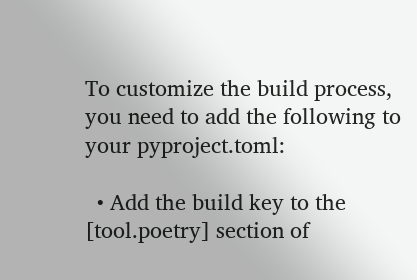To customize the build process, you need to add the following to your pyproject.toml:

  • Add the build key to the [tool.poetry] section of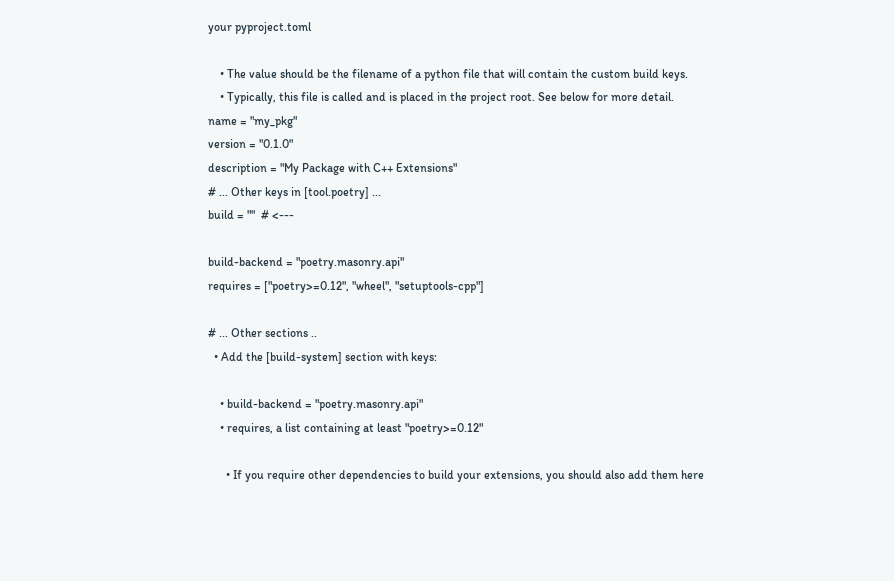your pyproject.toml

    • The value should be the filename of a python file that will contain the custom build keys.
    • Typically, this file is called and is placed in the project root. See below for more detail.
name = "my_pkg"
version = "0.1.0"
description = "My Package with C++ Extensions"
# ... Other keys in [tool.poetry] ...
build = ""  # <---

build-backend = "poetry.masonry.api"
requires = ["poetry>=0.12", "wheel", "setuptools-cpp"]

# ... Other sections ..
  • Add the [build-system] section with keys:

    • build-backend = "poetry.masonry.api"
    • requires, a list containing at least "poetry>=0.12"

      • If you require other dependencies to build your extensions, you should also add them here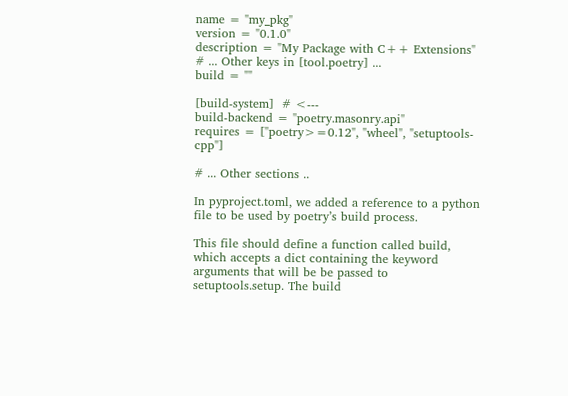name = "my_pkg"
version = "0.1.0"
description = "My Package with C++ Extensions"
# ... Other keys in [tool.poetry] ...
build = ""

[build-system]  # <---
build-backend = "poetry.masonry.api"
requires = ["poetry>=0.12", "wheel", "setuptools-cpp"]

# ... Other sections ..

In pyproject.toml, we added a reference to a python file to be used by poetry’s build process.

This file should define a function called build, which accepts a dict containing the keyword arguments that will be be passed to setuptools.setup. The build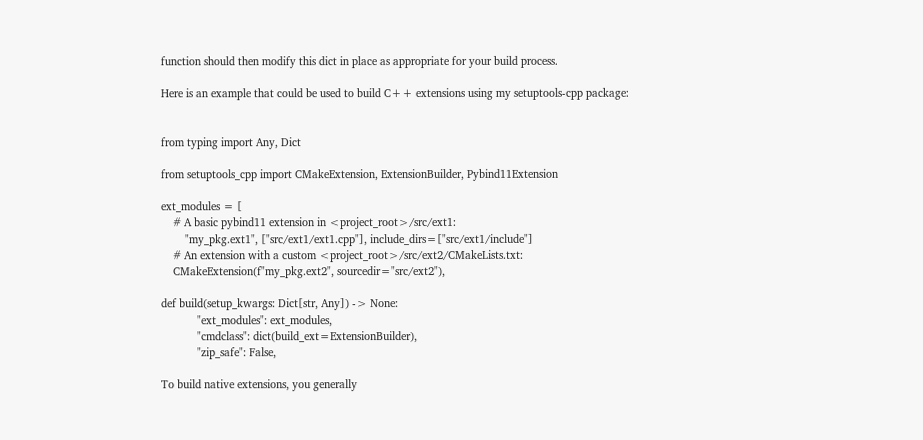function should then modify this dict in place as appropriate for your build process.

Here is an example that could be used to build C++ extensions using my setuptools-cpp package:


from typing import Any, Dict

from setuptools_cpp import CMakeExtension, ExtensionBuilder, Pybind11Extension

ext_modules = [
    # A basic pybind11 extension in <project_root>/src/ext1:
        "my_pkg.ext1", ["src/ext1/ext1.cpp"], include_dirs=["src/ext1/include"]
    # An extension with a custom <project_root>/src/ext2/CMakeLists.txt:
    CMakeExtension(f"my_pkg.ext2", sourcedir="src/ext2"),

def build(setup_kwargs: Dict[str, Any]) -> None:
            "ext_modules": ext_modules,
            "cmdclass": dict(build_ext=ExtensionBuilder),
            "zip_safe": False,

To build native extensions, you generally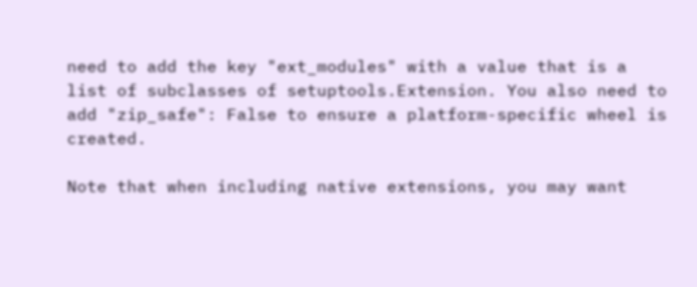need to add the key "ext_modules" with a value that is a list of subclasses of setuptools.Extension. You also need to add "zip_safe": False to ensure a platform-specific wheel is created.

Note that when including native extensions, you may want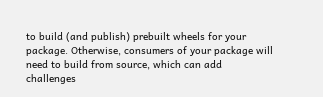to build (and publish) prebuilt wheels for your package. Otherwise, consumers of your package will need to build from source, which can add challenges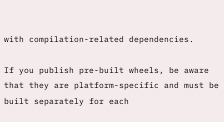with compilation-related dependencies.

If you publish pre-built wheels, be aware that they are platform-specific and must be built separately for each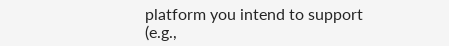platform you intend to support (e.g.,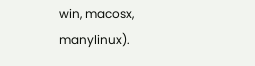win, macosx, manylinux).